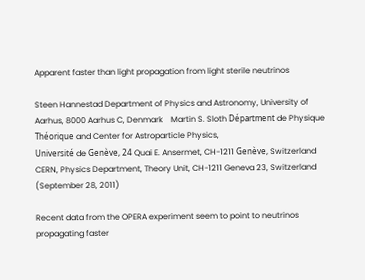Apparent faster than light propagation from light sterile neutrinos

Steen Hannestad Department of Physics and Astronomy, University of Aarhus, 8000 Aarhus C, Denmark    Martin S. Sloth Départment de Physique Théorique and Center for Astroparticle Physics,
Université de Genève, 24 Quai E. Ansermet, CH-1211 Genève, Switzerland
CERN, Physics Department, Theory Unit, CH-1211 Geneva 23, Switzerland
(September 28, 2011)

Recent data from the OPERA experiment seem to point to neutrinos propagating faster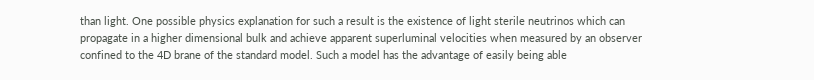than light. One possible physics explanation for such a result is the existence of light sterile neutrinos which can propagate in a higher dimensional bulk and achieve apparent superluminal velocities when measured by an observer confined to the 4D brane of the standard model. Such a model has the advantage of easily being able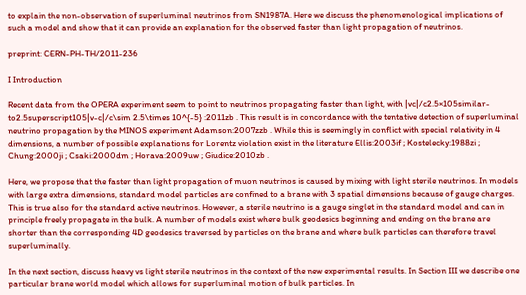to explain the non-observation of superluminal neutrinos from SN1987A. Here we discuss the phenomenological implications of such a model and show that it can provide an explanation for the observed faster than light propagation of neutrinos.

preprint: CERN-PH-TH/2011-236

I Introduction

Recent data from the OPERA experiment seem to point to neutrinos propagating faster than light, with |vc|/c2.5×105similar-to2.5superscript105|v-c|/c\sim 2.5\times 10^{-5} :2011zb . This result is in concordance with the tentative detection of superluminal neutrino propagation by the MINOS experiment Adamson:2007zzb . While this is seemingly in conflict with special relativity in 4 dimensions, a number of possible explanations for Lorentz violation exist in the literature Ellis:2003if ; Kostelecky:1988zi ; Chung:2000ji ; Csaki:2000dm ; Horava:2009uw ; Giudice:2010zb .

Here, we propose that the faster than light propagation of muon neutrinos is caused by mixing with light sterile neutrinos. In models with large extra dimensions, standard model particles are confined to a brane with 3 spatial dimensions because of gauge charges. This is true also for the standard active neutrinos. However, a sterile neutrino is a gauge singlet in the standard model and can in principle freely propagate in the bulk. A number of models exist where bulk geodesics beginning and ending on the brane are shorter than the corresponding 4D geodesics traversed by particles on the brane and where bulk particles can therefore travel superluminally.

In the next section, discuss heavy vs light sterile neutrinos in the context of the new experimental results. In Section III we describe one particular brane world model which allows for superluminal motion of bulk particles. In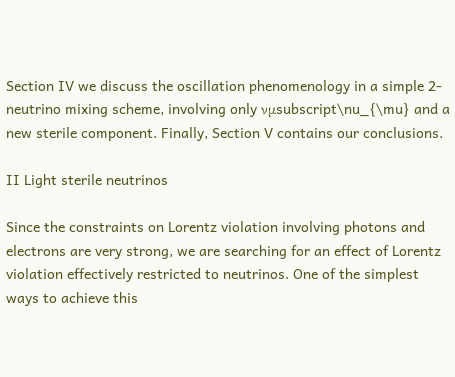Section IV we discuss the oscillation phenomenology in a simple 2-neutrino mixing scheme, involving only νμsubscript\nu_{\mu} and a new sterile component. Finally, Section V contains our conclusions.

II Light sterile neutrinos

Since the constraints on Lorentz violation involving photons and electrons are very strong, we are searching for an effect of Lorentz violation effectively restricted to neutrinos. One of the simplest ways to achieve this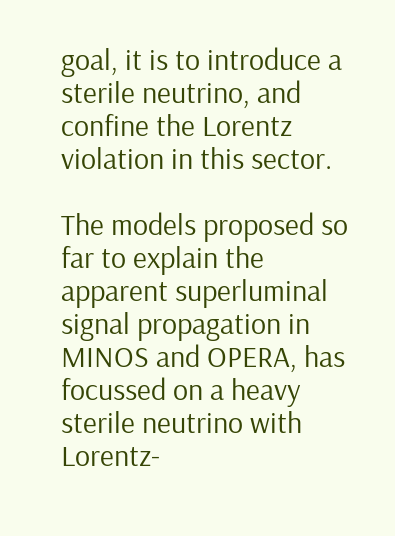goal, it is to introduce a sterile neutrino, and confine the Lorentz violation in this sector.

The models proposed so far to explain the apparent superluminal signal propagation in MINOS and OPERA, has focussed on a heavy sterile neutrino with Lorentz-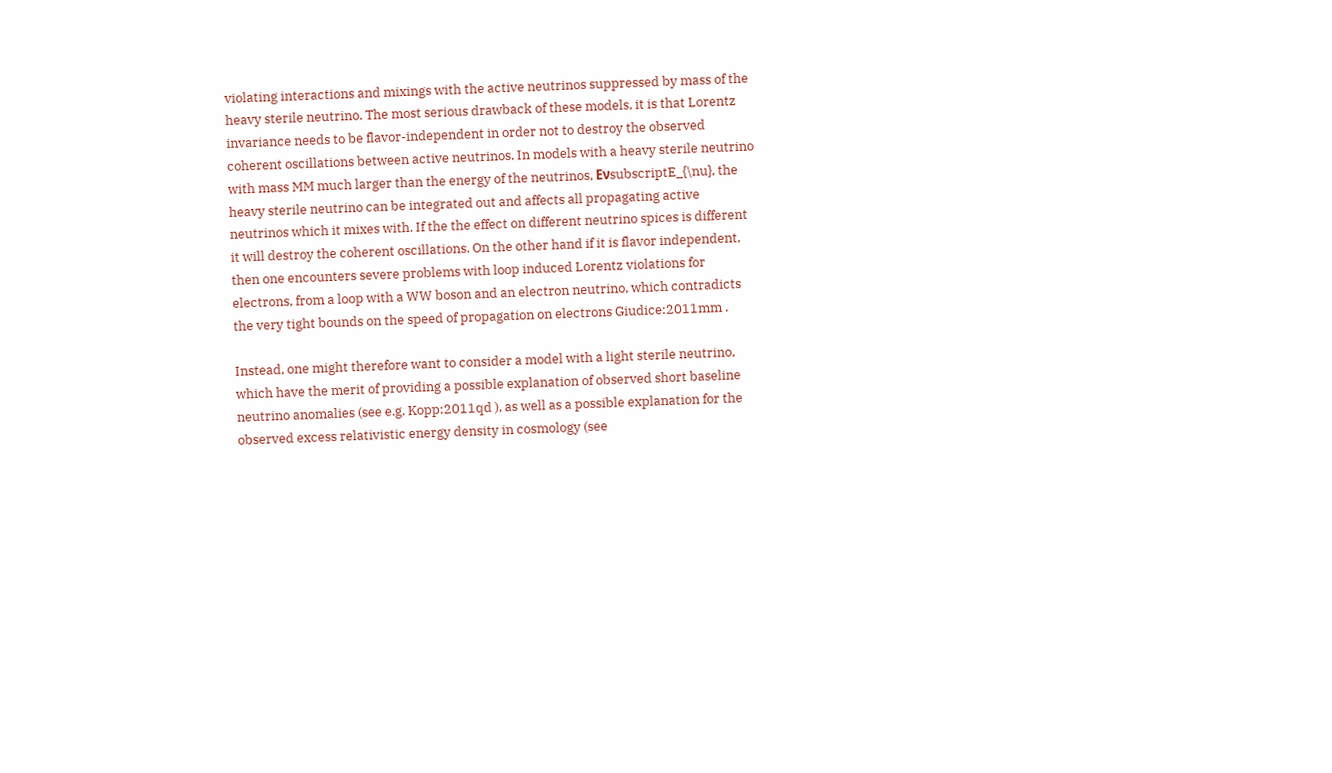violating interactions and mixings with the active neutrinos suppressed by mass of the heavy sterile neutrino. The most serious drawback of these models, it is that Lorentz invariance needs to be flavor-independent in order not to destroy the observed coherent oscillations between active neutrinos. In models with a heavy sterile neutrino with mass MM much larger than the energy of the neutrinos, EνsubscriptE_{\nu}, the heavy sterile neutrino can be integrated out and affects all propagating active neutrinos which it mixes with. If the the effect on different neutrino spices is different it will destroy the coherent oscillations. On the other hand if it is flavor independent, then one encounters severe problems with loop induced Lorentz violations for electrons, from a loop with a WW boson and an electron neutrino, which contradicts the very tight bounds on the speed of propagation on electrons Giudice:2011mm .

Instead, one might therefore want to consider a model with a light sterile neutrino, which have the merit of providing a possible explanation of observed short baseline neutrino anomalies (see e.g. Kopp:2011qd ), as well as a possible explanation for the observed excess relativistic energy density in cosmology (see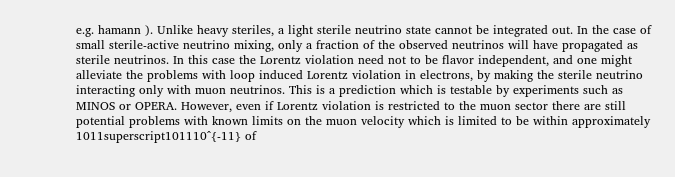e.g. hamann ). Unlike heavy steriles, a light sterile neutrino state cannot be integrated out. In the case of small sterile-active neutrino mixing, only a fraction of the observed neutrinos will have propagated as sterile neutrinos. In this case the Lorentz violation need not to be flavor independent, and one might alleviate the problems with loop induced Lorentz violation in electrons, by making the sterile neutrino interacting only with muon neutrinos. This is a prediction which is testable by experiments such as MINOS or OPERA. However, even if Lorentz violation is restricted to the muon sector there are still potential problems with known limits on the muon velocity which is limited to be within approximately 1011superscript101110^{-11} of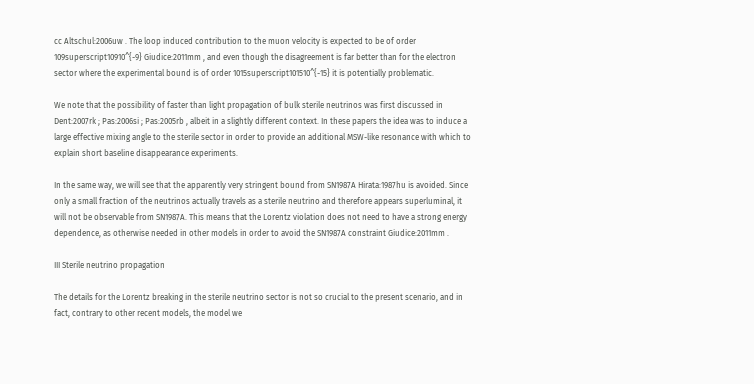cc Altschul:2006uw . The loop induced contribution to the muon velocity is expected to be of order 109superscript10910^{-9} Giudice:2011mm , and even though the disagreement is far better than for the electron sector where the experimental bound is of order 1015superscript101510^{-15} it is potentially problematic.

We note that the possibility of faster than light propagation of bulk sterile neutrinos was first discussed in Dent:2007rk ; Pas:2006si ; Pas:2005rb , albeit in a slightly different context. In these papers the idea was to induce a large effective mixing angle to the sterile sector in order to provide an additional MSW-like resonance with which to explain short baseline disappearance experiments.

In the same way, we will see that the apparently very stringent bound from SN1987A Hirata:1987hu is avoided. Since only a small fraction of the neutrinos actually travels as a sterile neutrino and therefore appears superluminal, it will not be observable from SN1987A. This means that the Lorentz violation does not need to have a strong energy dependence, as otherwise needed in other models in order to avoid the SN1987A constraint Giudice:2011mm .

III Sterile neutrino propagation

The details for the Lorentz breaking in the sterile neutrino sector is not so crucial to the present scenario, and in fact, contrary to other recent models, the model we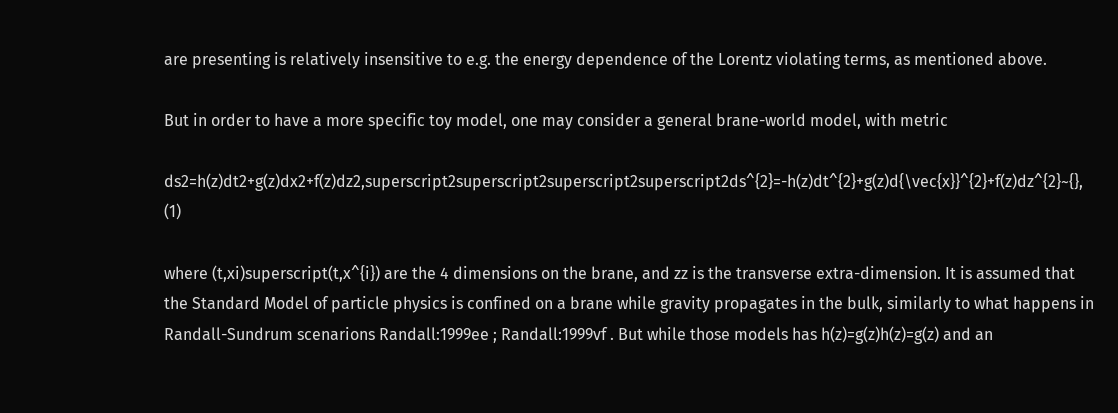are presenting is relatively insensitive to e.g. the energy dependence of the Lorentz violating terms, as mentioned above.

But in order to have a more specific toy model, one may consider a general brane-world model, with metric

ds2=h(z)dt2+g(z)dx2+f(z)dz2,superscript2superscript2superscript2superscript2ds^{2}=-h(z)dt^{2}+g(z)d{\vec{x}}^{2}+f(z)dz^{2}~{}, (1)

where (t,xi)superscript(t,x^{i}) are the 4 dimensions on the brane, and zz is the transverse extra-dimension. It is assumed that the Standard Model of particle physics is confined on a brane while gravity propagates in the bulk, similarly to what happens in Randall-Sundrum scenarions Randall:1999ee ; Randall:1999vf . But while those models has h(z)=g(z)h(z)=g(z) and an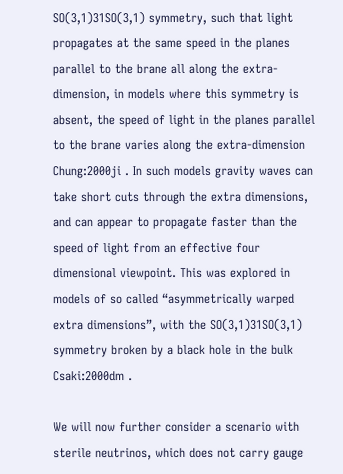SO(3,1)31SO(3,1) symmetry, such that light propagates at the same speed in the planes parallel to the brane all along the extra-dimension, in models where this symmetry is absent, the speed of light in the planes parallel to the brane varies along the extra-dimension Chung:2000ji . In such models gravity waves can take short cuts through the extra dimensions, and can appear to propagate faster than the speed of light from an effective four dimensional viewpoint. This was explored in models of so called “asymmetrically warped extra dimensions”, with the SO(3,1)31SO(3,1) symmetry broken by a black hole in the bulk Csaki:2000dm .

We will now further consider a scenario with sterile neutrinos, which does not carry gauge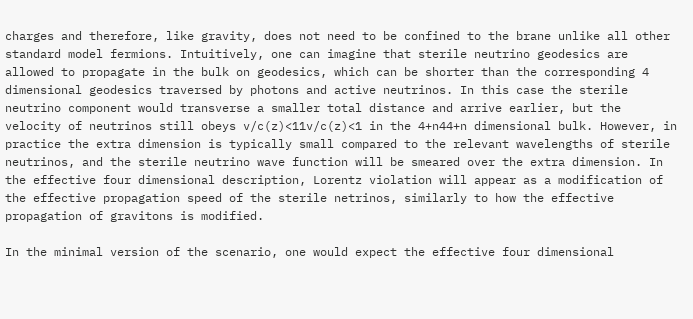charges and therefore, like gravity, does not need to be confined to the brane unlike all other standard model fermions. Intuitively, one can imagine that sterile neutrino geodesics are allowed to propagate in the bulk on geodesics, which can be shorter than the corresponding 4 dimensional geodesics traversed by photons and active neutrinos. In this case the sterile neutrino component would transverse a smaller total distance and arrive earlier, but the velocity of neutrinos still obeys v/c(z)<11v/c(z)<1 in the 4+n44+n dimensional bulk. However, in practice the extra dimension is typically small compared to the relevant wavelengths of sterile neutrinos, and the sterile neutrino wave function will be smeared over the extra dimension. In the effective four dimensional description, Lorentz violation will appear as a modification of the effective propagation speed of the sterile netrinos, similarly to how the effective propagation of gravitons is modified.

In the minimal version of the scenario, one would expect the effective four dimensional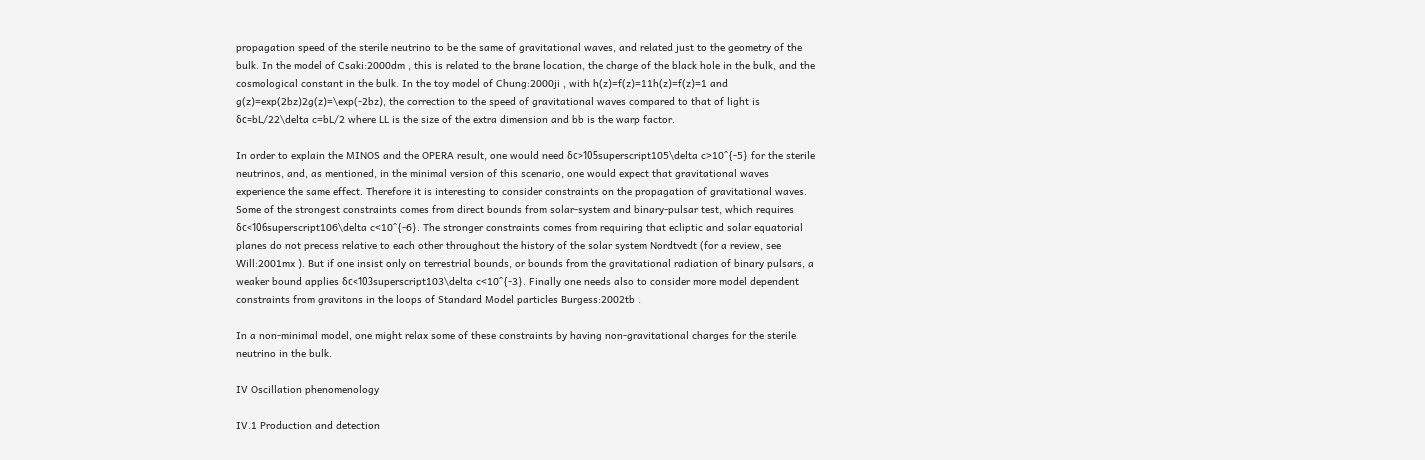propagation speed of the sterile neutrino to be the same of gravitational waves, and related just to the geometry of the bulk. In the model of Csaki:2000dm , this is related to the brane location, the charge of the black hole in the bulk, and the cosmological constant in the bulk. In the toy model of Chung:2000ji , with h(z)=f(z)=11h(z)=f(z)=1 and g(z)=exp(2bz)2g(z)=\exp(-2bz), the correction to the speed of gravitational waves compared to that of light is δc=bL/22\delta c=bL/2 where LL is the size of the extra dimension and bb is the warp factor.

In order to explain the MINOS and the OPERA result, one would need δc>105superscript105\delta c>10^{-5} for the sterile neutrinos, and, as mentioned, in the minimal version of this scenario, one would expect that gravitational waves experience the same effect. Therefore it is interesting to consider constraints on the propagation of gravitational waves. Some of the strongest constraints comes from direct bounds from solar-system and binary-pulsar test, which requires δc<106superscript106\delta c<10^{-6}. The stronger constraints comes from requiring that ecliptic and solar equatorial planes do not precess relative to each other throughout the history of the solar system Nordtvedt (for a review, see Will:2001mx ). But if one insist only on terrestrial bounds, or bounds from the gravitational radiation of binary pulsars, a weaker bound applies δc<103superscript103\delta c<10^{-3}. Finally one needs also to consider more model dependent constraints from gravitons in the loops of Standard Model particles Burgess:2002tb .

In a non-minimal model, one might relax some of these constraints by having non-gravitational charges for the sterile neutrino in the bulk.

IV Oscillation phenomenology

IV.1 Production and detection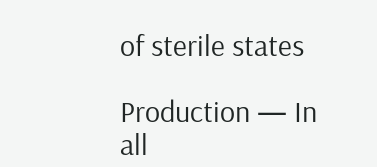of sterile states

Production — In all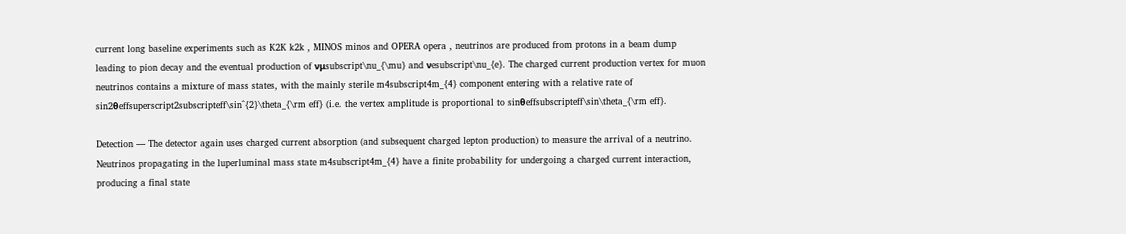current long baseline experiments such as K2K k2k , MINOS minos and OPERA opera , neutrinos are produced from protons in a beam dump leading to pion decay and the eventual production of νμsubscript\nu_{\mu} and νesubscript\nu_{e}. The charged current production vertex for muon neutrinos contains a mixture of mass states, with the mainly sterile m4subscript4m_{4} component entering with a relative rate of sin2θeffsuperscript2subscripteff\sin^{2}\theta_{\rm eff} (i.e. the vertex amplitude is proportional to sinθeffsubscripteff\sin\theta_{\rm eff}.

Detection — The detector again uses charged current absorption (and subsequent charged lepton production) to measure the arrival of a neutrino. Neutrinos propagating in the luperluminal mass state m4subscript4m_{4} have a finite probability for undergoing a charged current interaction, producing a final state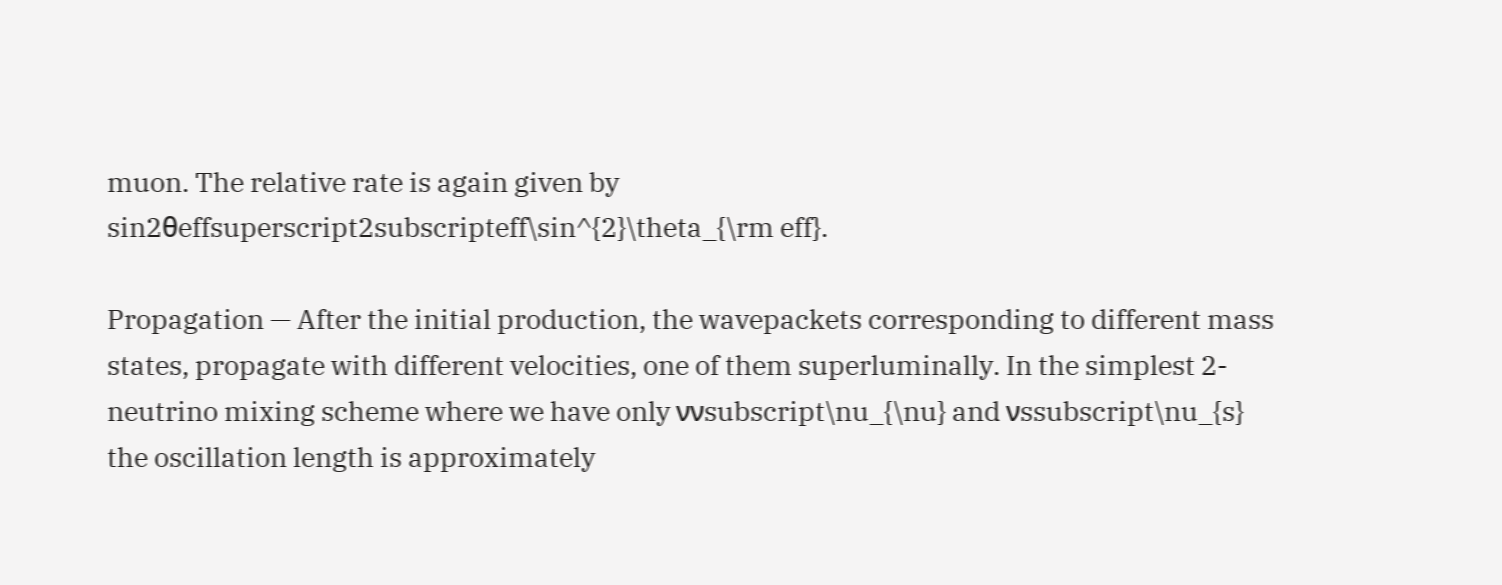muon. The relative rate is again given by sin2θeffsuperscript2subscripteff\sin^{2}\theta_{\rm eff}.

Propagation — After the initial production, the wavepackets corresponding to different mass states, propagate with different velocities, one of them superluminally. In the simplest 2-neutrino mixing scheme where we have only ννsubscript\nu_{\nu} and νssubscript\nu_{s} the oscillation length is approximately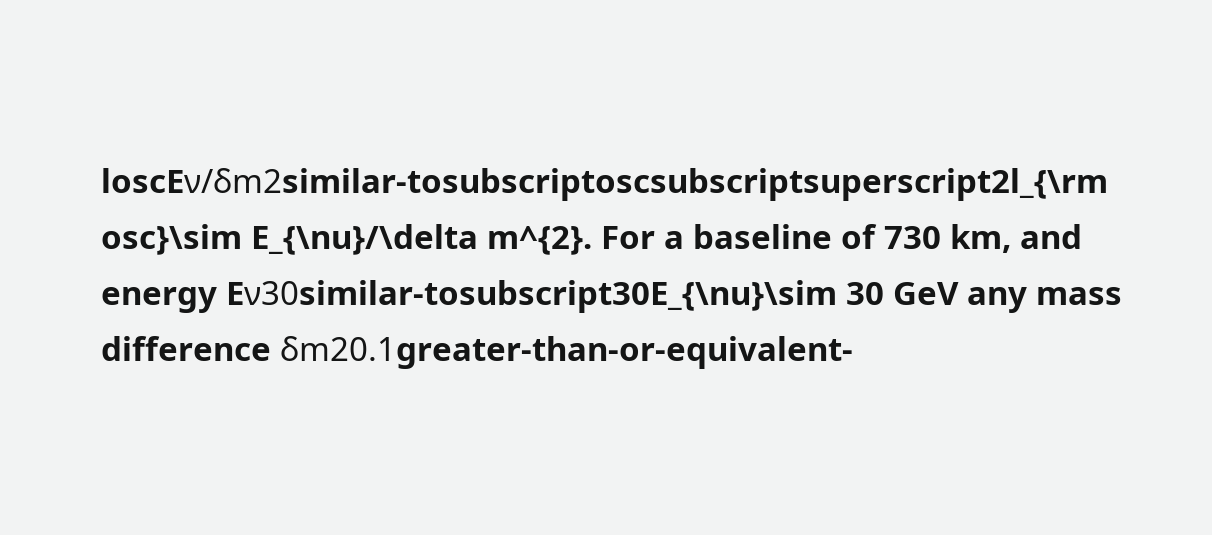loscEν/δm2similar-tosubscriptoscsubscriptsuperscript2l_{\rm osc}\sim E_{\nu}/\delta m^{2}. For a baseline of 730 km, and energy Eν30similar-tosubscript30E_{\nu}\sim 30 GeV any mass difference δm20.1greater-than-or-equivalent-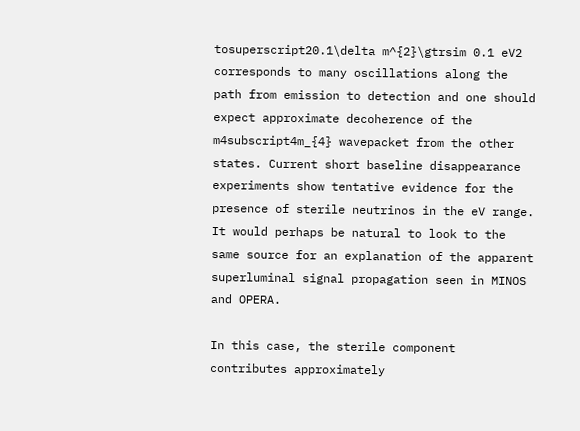tosuperscript20.1\delta m^{2}\gtrsim 0.1 eV2 corresponds to many oscillations along the path from emission to detection and one should expect approximate decoherence of the m4subscript4m_{4} wavepacket from the other states. Current short baseline disappearance experiments show tentative evidence for the presence of sterile neutrinos in the eV range. It would perhaps be natural to look to the same source for an explanation of the apparent superluminal signal propagation seen in MINOS and OPERA.

In this case, the sterile component contributes approximately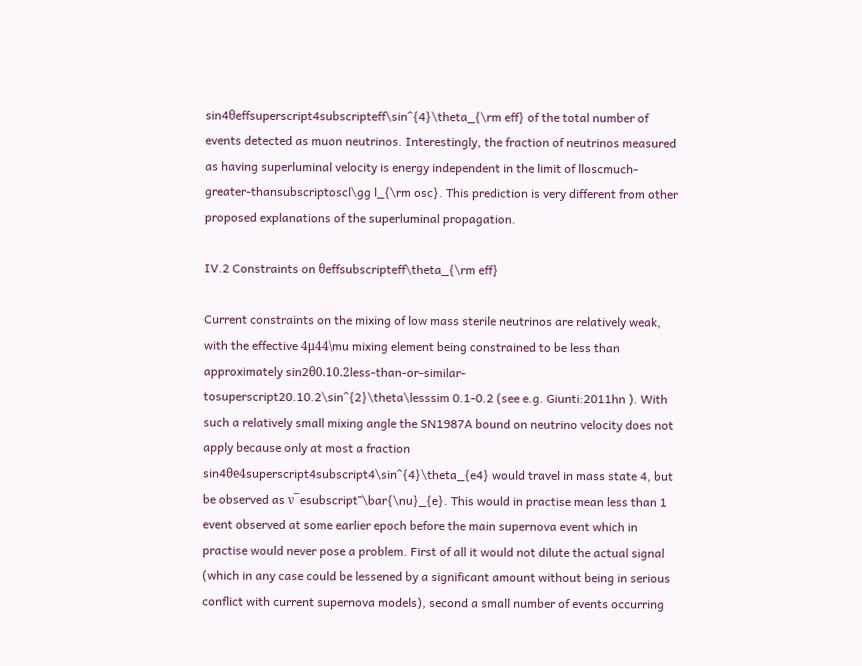sin4θeffsuperscript4subscripteff\sin^{4}\theta_{\rm eff} of the total number of events detected as muon neutrinos. Interestingly, the fraction of neutrinos measured as having superluminal velocity is energy independent in the limit of lloscmuch-greater-thansubscriptoscl\gg l_{\rm osc}. This prediction is very different from other proposed explanations of the superluminal propagation.

IV.2 Constraints on θeffsubscripteff\theta_{\rm eff}

Current constraints on the mixing of low mass sterile neutrinos are relatively weak, with the effective 4μ44\mu mixing element being constrained to be less than approximately sin2θ0.10.2less-than-or-similar-tosuperscript20.10.2\sin^{2}\theta\lesssim 0.1-0.2 (see e.g. Giunti:2011hn ). With such a relatively small mixing angle the SN1987A bound on neutrino velocity does not apply because only at most a fraction sin4θe4superscript4subscript4\sin^{4}\theta_{e4} would travel in mass state 4, but be observed as ν¯esubscript¯\bar{\nu}_{e}. This would in practise mean less than 1 event observed at some earlier epoch before the main supernova event which in practise would never pose a problem. First of all it would not dilute the actual signal (which in any case could be lessened by a significant amount without being in serious conflict with current supernova models), second a small number of events occurring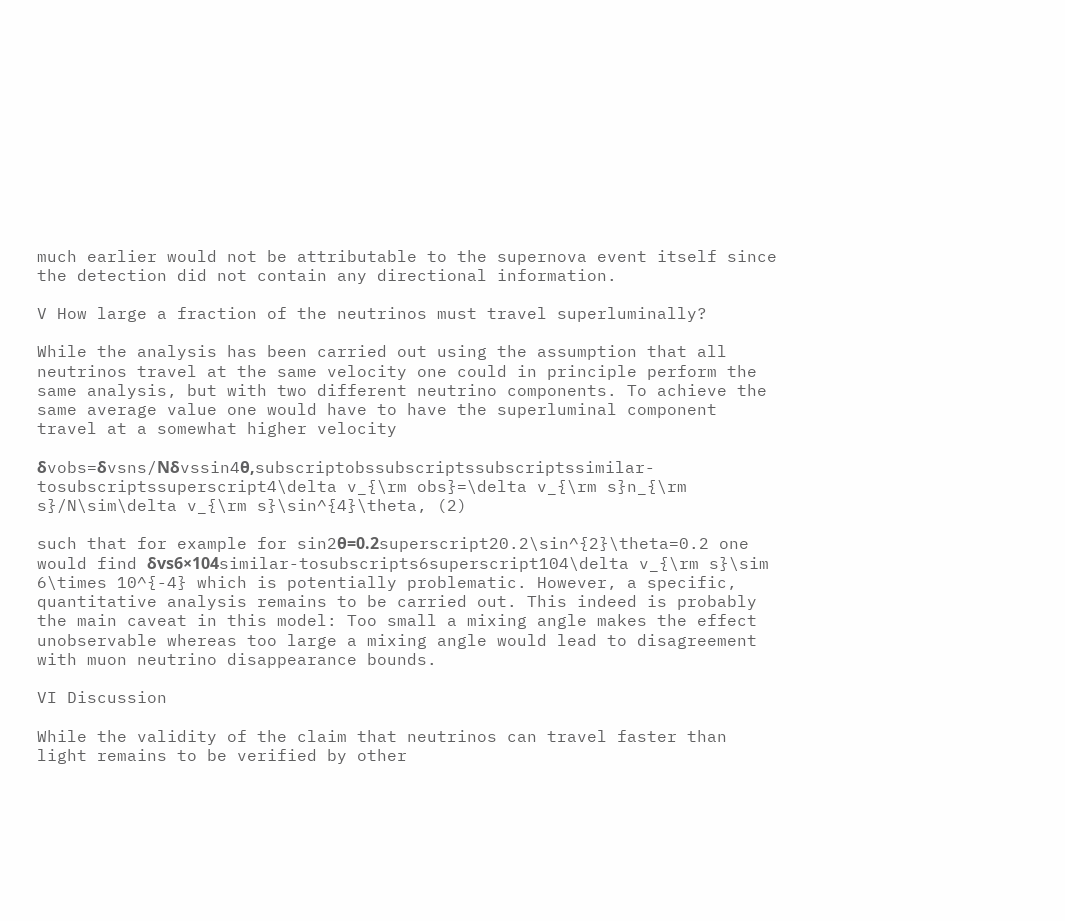much earlier would not be attributable to the supernova event itself since the detection did not contain any directional information.

V How large a fraction of the neutrinos must travel superluminally?

While the analysis has been carried out using the assumption that all neutrinos travel at the same velocity one could in principle perform the same analysis, but with two different neutrino components. To achieve the same average value one would have to have the superluminal component travel at a somewhat higher velocity

δvobs=δvsns/Nδvssin4θ,subscriptobssubscriptssubscriptssimilar-tosubscriptssuperscript4\delta v_{\rm obs}=\delta v_{\rm s}n_{\rm s}/N\sim\delta v_{\rm s}\sin^{4}\theta, (2)

such that for example for sin2θ=0.2superscript20.2\sin^{2}\theta=0.2 one would find δvs6×104similar-tosubscripts6superscript104\delta v_{\rm s}\sim 6\times 10^{-4} which is potentially problematic. However, a specific, quantitative analysis remains to be carried out. This indeed is probably the main caveat in this model: Too small a mixing angle makes the effect unobservable whereas too large a mixing angle would lead to disagreement with muon neutrino disappearance bounds.

VI Discussion

While the validity of the claim that neutrinos can travel faster than light remains to be verified by other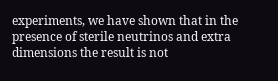experiments, we have shown that in the presence of sterile neutrinos and extra dimensions the result is not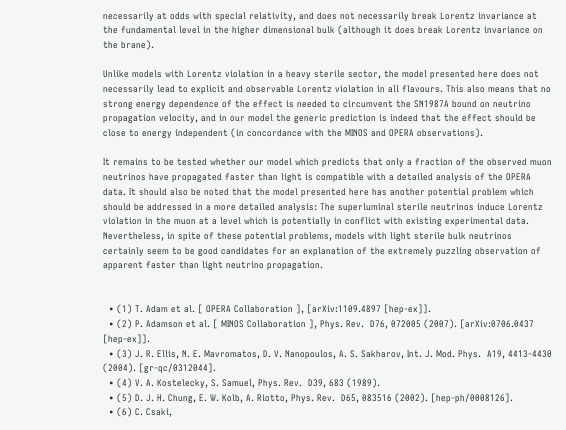necessarily at odds with special relativity, and does not necessarily break Lorentz invariance at the fundamental level in the higher dimensional bulk (although it does break Lorentz invariance on the brane).

Unlike models with Lorentz violation in a heavy sterile sector, the model presented here does not necessarily lead to explicit and observable Lorentz violation in all flavours. This also means that no strong energy dependence of the effect is needed to circumvent the SN1987A bound on neutrino propagation velocity, and in our model the generic prediction is indeed that the effect should be close to energy independent (in concordance with the MINOS and OPERA observations).

It remains to be tested whether our model which predicts that only a fraction of the observed muon neutrinos have propagated faster than light is compatible with a detailed analysis of the OPERA data. It should also be noted that the model presented here has another potential problem which should be addressed in a more detailed analysis: The superluminal sterile neutrinos induce Lorentz violation in the muon at a level which is potentially in conflict with existing experimental data. Nevertheless, in spite of these potential problems, models with light sterile bulk neutrinos certainly seem to be good candidates for an explanation of the extremely puzzling observation of apparent faster than light neutrino propagation.


  • (1) T. Adam et al. [ OPERA Collaboration ], [arXiv:1109.4897 [hep-ex]].
  • (2) P. Adamson et al. [ MINOS Collaboration ], Phys. Rev.  D76, 072005 (2007). [arXiv:0706.0437 [hep-ex]].
  • (3) J. R. Ellis, N. E. Mavromatos, D. V. Nanopoulos, A. S. Sakharov, Int. J. Mod. Phys.  A19, 4413-4430 (2004). [gr-qc/0312044].
  • (4) V. A. Kostelecky, S. Samuel, Phys. Rev.  D39, 683 (1989).
  • (5) D. J. H. Chung, E. W. Kolb, A. Riotto, Phys. Rev.  D65, 083516 (2002). [hep-ph/0008126].
  • (6) C. Csaki,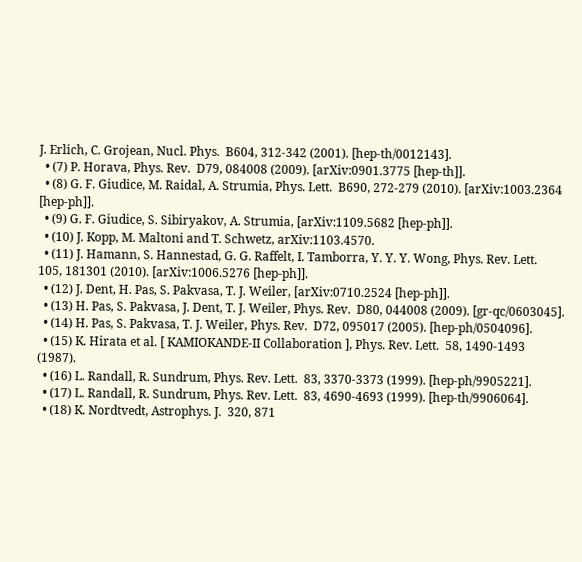J. Erlich, C. Grojean, Nucl. Phys.  B604, 312-342 (2001). [hep-th/0012143].
  • (7) P. Horava, Phys. Rev.  D79, 084008 (2009). [arXiv:0901.3775 [hep-th]].
  • (8) G. F. Giudice, M. Raidal, A. Strumia, Phys. Lett.  B690, 272-279 (2010). [arXiv:1003.2364 [hep-ph]].
  • (9) G. F. Giudice, S. Sibiryakov, A. Strumia, [arXiv:1109.5682 [hep-ph]].
  • (10) J. Kopp, M. Maltoni and T. Schwetz, arXiv:1103.4570.
  • (11) J. Hamann, S. Hannestad, G. G. Raffelt, I. Tamborra, Y. Y. Y. Wong, Phys. Rev. Lett.  105, 181301 (2010). [arXiv:1006.5276 [hep-ph]].
  • (12) J. Dent, H. Pas, S. Pakvasa, T. J. Weiler, [arXiv:0710.2524 [hep-ph]].
  • (13) H. Pas, S. Pakvasa, J. Dent, T. J. Weiler, Phys. Rev.  D80, 044008 (2009). [gr-qc/0603045].
  • (14) H. Pas, S. Pakvasa, T. J. Weiler, Phys. Rev.  D72, 095017 (2005). [hep-ph/0504096].
  • (15) K. Hirata et al. [ KAMIOKANDE-II Collaboration ], Phys. Rev. Lett.  58, 1490-1493 (1987).
  • (16) L. Randall, R. Sundrum, Phys. Rev. Lett.  83, 3370-3373 (1999). [hep-ph/9905221].
  • (17) L. Randall, R. Sundrum, Phys. Rev. Lett.  83, 4690-4693 (1999). [hep-th/9906064].
  • (18) K. Nordtvedt, Astrophys. J.  320, 871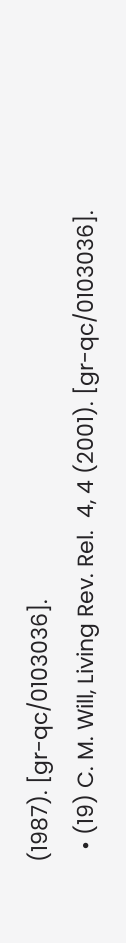(1987). [gr-qc/0103036].
  • (19) C. M. Will, Living Rev. Rel.  4, 4 (2001). [gr-qc/0103036].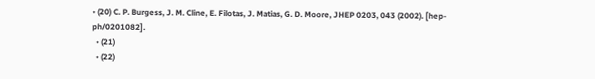• (20) C. P. Burgess, J. M. Cline, E. Filotas, J. Matias, G. D. Moore, JHEP 0203, 043 (2002). [hep-ph/0201082].
  • (21)
  • (22)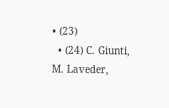• (23)
  • (24) C. Giunti, M. Laveder,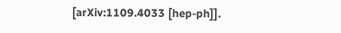[arXiv:1109.4033 [hep-ph]].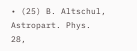• (25) B. Altschul, Astropart. Phys.  28,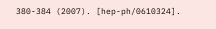380-384 (2007). [hep-ph/0610324].